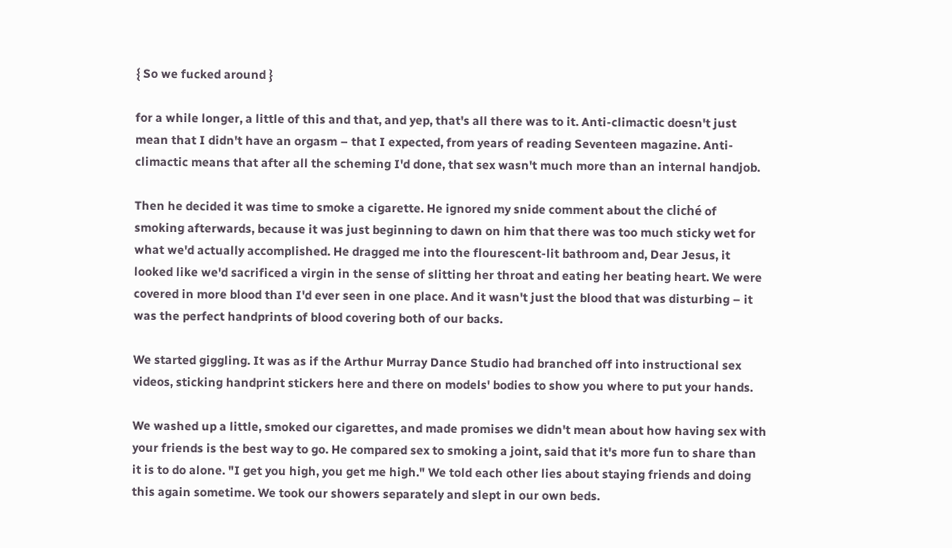{ So we fucked around }

for a while longer, a little of this and that, and yep, that's all there was to it. Anti-climactic doesn't just mean that I didn't have an orgasm – that I expected, from years of reading Seventeen magazine. Anti-climactic means that after all the scheming I'd done, that sex wasn't much more than an internal handjob.

Then he decided it was time to smoke a cigarette. He ignored my snide comment about the cliché of smoking afterwards, because it was just beginning to dawn on him that there was too much sticky wet for what we'd actually accomplished. He dragged me into the flourescent-lit bathroom and, Dear Jesus, it looked like we'd sacrificed a virgin in the sense of slitting her throat and eating her beating heart. We were covered in more blood than I'd ever seen in one place. And it wasn't just the blood that was disturbing – it was the perfect handprints of blood covering both of our backs.

We started giggling. It was as if the Arthur Murray Dance Studio had branched off into instructional sex videos, sticking handprint stickers here and there on models' bodies to show you where to put your hands.

We washed up a little, smoked our cigarettes, and made promises we didn't mean about how having sex with your friends is the best way to go. He compared sex to smoking a joint, said that it's more fun to share than it is to do alone. "I get you high, you get me high." We told each other lies about staying friends and doing this again sometime. We took our showers separately and slept in our own beds.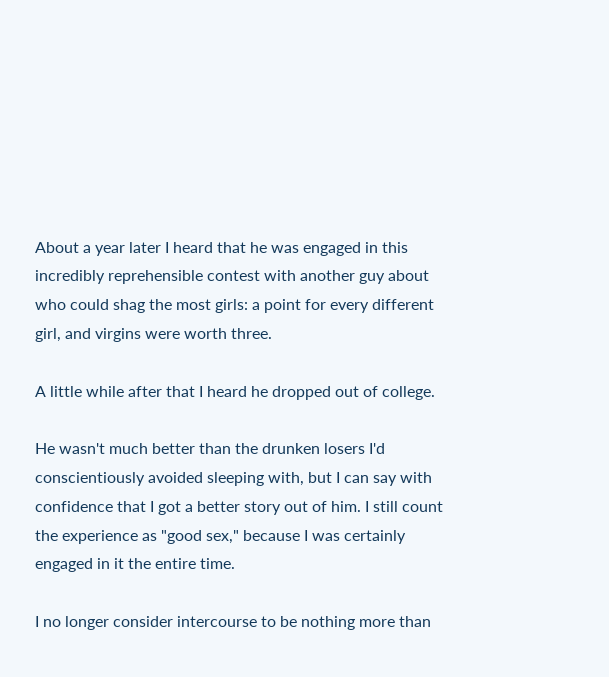About a year later I heard that he was engaged in this incredibly reprehensible contest with another guy about who could shag the most girls: a point for every different girl, and virgins were worth three.

A little while after that I heard he dropped out of college.

He wasn't much better than the drunken losers I'd conscientiously avoided sleeping with, but I can say with confidence that I got a better story out of him. I still count the experience as "good sex," because I was certainly engaged in it the entire time.

I no longer consider intercourse to be nothing more than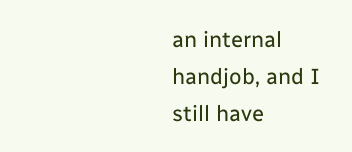an internal handjob, and I still have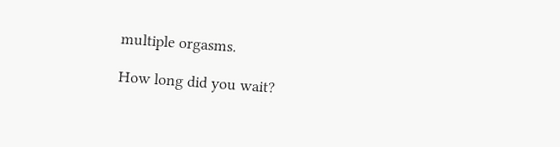multiple orgasms.

How long did you wait?